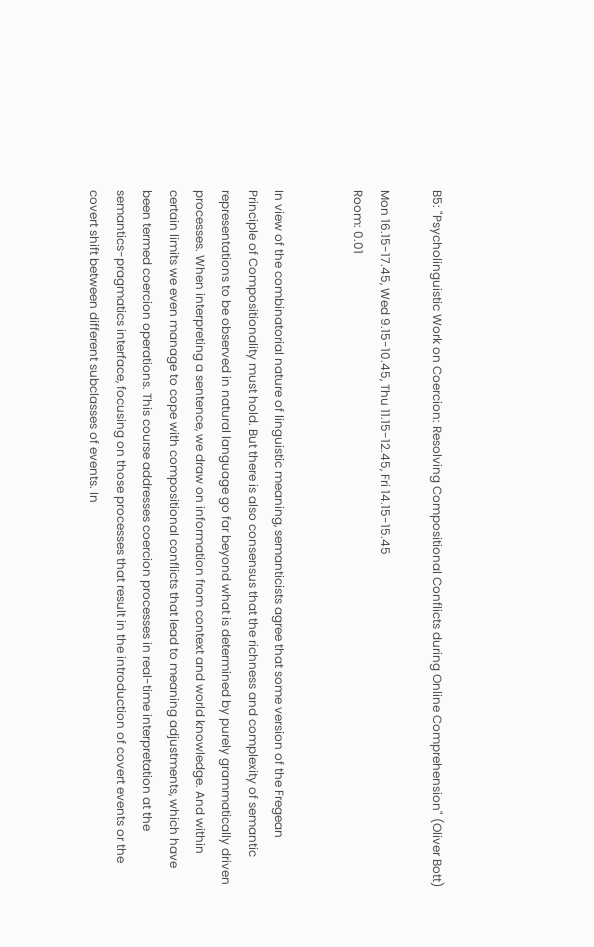B5: "Psycholinguistic Work on Coercion: Resolving Compositional Conflicts during Online Comprehension" (Oliver Bott)

Mon 16.15-17.45, Wed 9.15-10.45, Thu 11.15-12.45, Fri 14.15-15.45
Room: 0.01


In view of the combinatorial nature of linguistic meaning, semanticists agree that some version of the Fregean Principle of Compositionality must hold. But there is also consensus that the richness and complexity of semantic representations to be observed in natural language go far beyond what is determined by purely grammatically driven processes. When interpreting a sentence, we draw on information from context and world knowledge. And within certain limits we even manage to cope with compositional conflicts that lead to meaning adjustments, which have been termed coercion operations. This course addresses coercion processes in real-time interpretation at the semantics-pragmatics interface, focusing on those processes that result in the introduction of covert events or the covert shift between different subclasses of events. In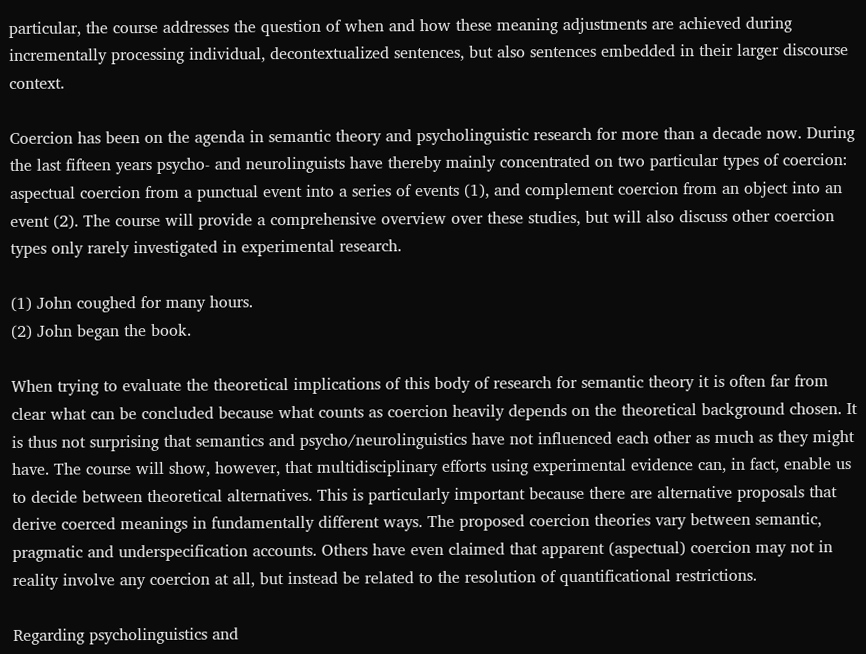particular, the course addresses the question of when and how these meaning adjustments are achieved during incrementally processing individual, decontextualized sentences, but also sentences embedded in their larger discourse context.

Coercion has been on the agenda in semantic theory and psycholinguistic research for more than a decade now. During the last fifteen years psycho- and neurolinguists have thereby mainly concentrated on two particular types of coercion: aspectual coercion from a punctual event into a series of events (1), and complement coercion from an object into an event (2). The course will provide a comprehensive overview over these studies, but will also discuss other coercion types only rarely investigated in experimental research.

(1) John coughed for many hours.
(2) John began the book.

When trying to evaluate the theoretical implications of this body of research for semantic theory it is often far from clear what can be concluded because what counts as coercion heavily depends on the theoretical background chosen. It is thus not surprising that semantics and psycho/neurolinguistics have not influenced each other as much as they might have. The course will show, however, that multidisciplinary efforts using experimental evidence can, in fact, enable us to decide between theoretical alternatives. This is particularly important because there are alternative proposals that derive coerced meanings in fundamentally different ways. The proposed coercion theories vary between semantic, pragmatic and underspecification accounts. Others have even claimed that apparent (aspectual) coercion may not in reality involve any coercion at all, but instead be related to the resolution of quantificational restrictions.

Regarding psycholinguistics and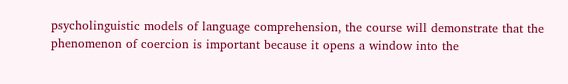psycholinguistic models of language comprehension, the course will demonstrate that the phenomenon of coercion is important because it opens a window into the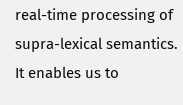real-time processing of supra-lexical semantics. It enables us to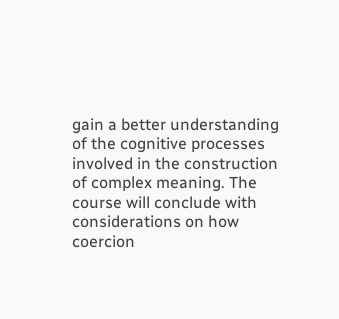gain a better understanding of the cognitive processes involved in the construction of complex meaning. The course will conclude with considerations on how coercion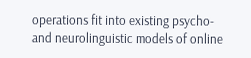operations fit into existing psycho- and neurolinguistic models of online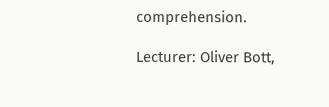comprehension.

Lecturer: Oliver Bott,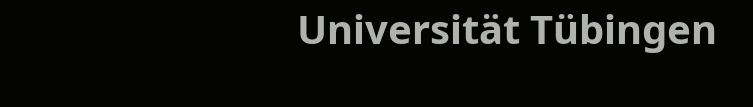Universität Tübingen